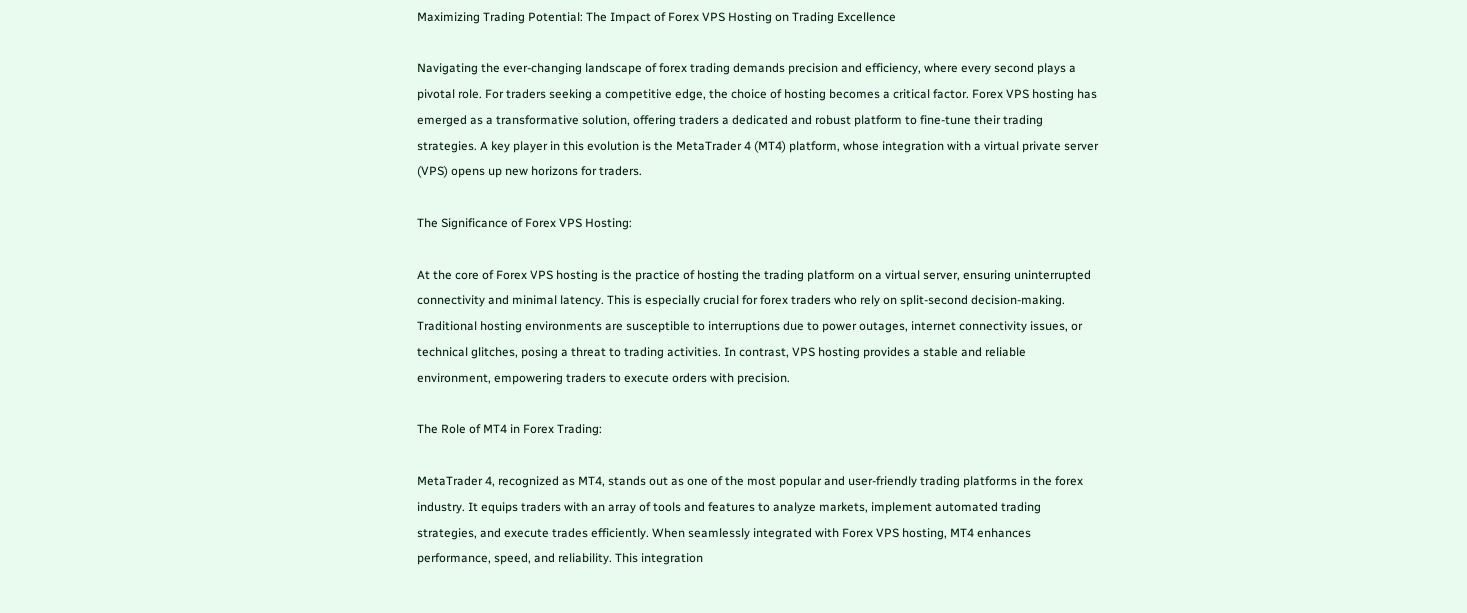Maximizing Trading Potential: The Impact of Forex VPS Hosting on Trading Excellence

Navigating the ever-changing landscape of forex trading demands precision and efficiency, where every second plays a pivotal role. For traders seeking a competitive edge, the choice of hosting becomes a critical factor. Forex VPS hosting has emerged as a transformative solution, offering traders a dedicated and robust platform to fine-tune their trading strategies. A key player in this evolution is the MetaTrader 4 (MT4) platform, whose integration with a virtual private server (VPS) opens up new horizons for traders.

The Significance of Forex VPS Hosting:

At the core of Forex VPS hosting is the practice of hosting the trading platform on a virtual server, ensuring uninterrupted connectivity and minimal latency. This is especially crucial for forex traders who rely on split-second decision-making. Traditional hosting environments are susceptible to interruptions due to power outages, internet connectivity issues, or technical glitches, posing a threat to trading activities. In contrast, VPS hosting provides a stable and reliable environment, empowering traders to execute orders with precision.

The Role of MT4 in Forex Trading:

MetaTrader 4, recognized as MT4, stands out as one of the most popular and user-friendly trading platforms in the forex industry. It equips traders with an array of tools and features to analyze markets, implement automated trading strategies, and execute trades efficiently. When seamlessly integrated with Forex VPS hosting, MT4 enhances performance, speed, and reliability. This integration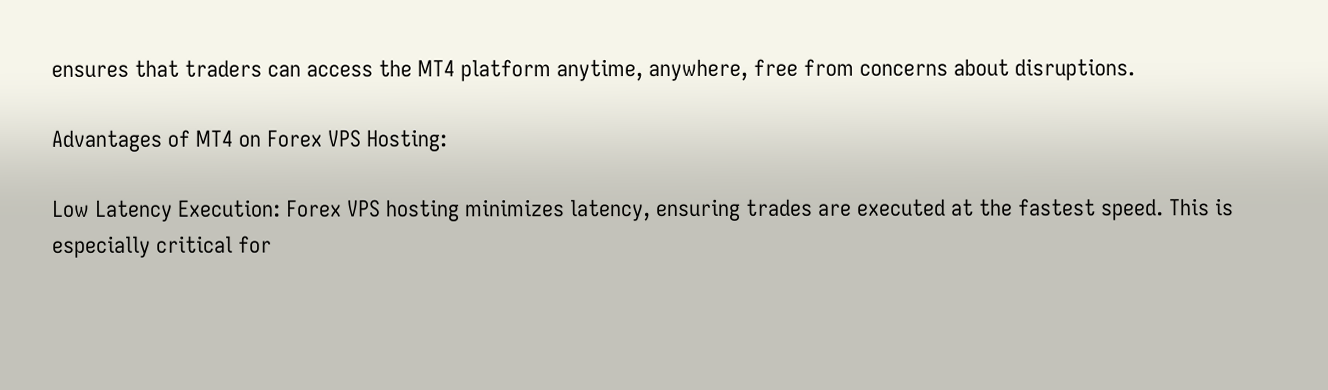ensures that traders can access the MT4 platform anytime, anywhere, free from concerns about disruptions.

Advantages of MT4 on Forex VPS Hosting:

Low Latency Execution: Forex VPS hosting minimizes latency, ensuring trades are executed at the fastest speed. This is especially critical for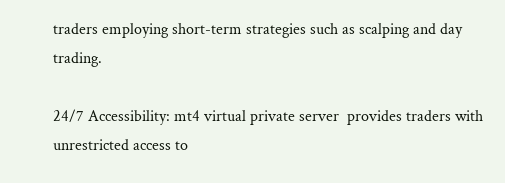traders employing short-term strategies such as scalping and day trading.

24/7 Accessibility: mt4 virtual private server  provides traders with unrestricted access to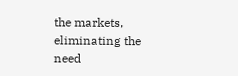the markets, eliminating the need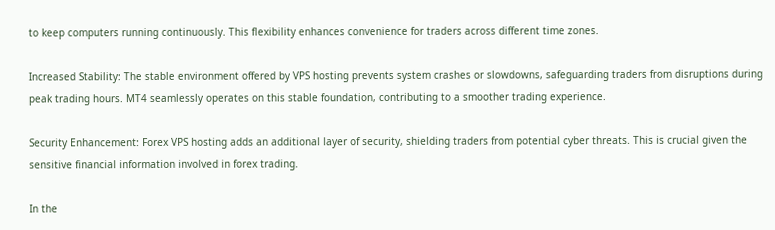to keep computers running continuously. This flexibility enhances convenience for traders across different time zones.

Increased Stability: The stable environment offered by VPS hosting prevents system crashes or slowdowns, safeguarding traders from disruptions during peak trading hours. MT4 seamlessly operates on this stable foundation, contributing to a smoother trading experience.

Security Enhancement: Forex VPS hosting adds an additional layer of security, shielding traders from potential cyber threats. This is crucial given the sensitive financial information involved in forex trading.

In the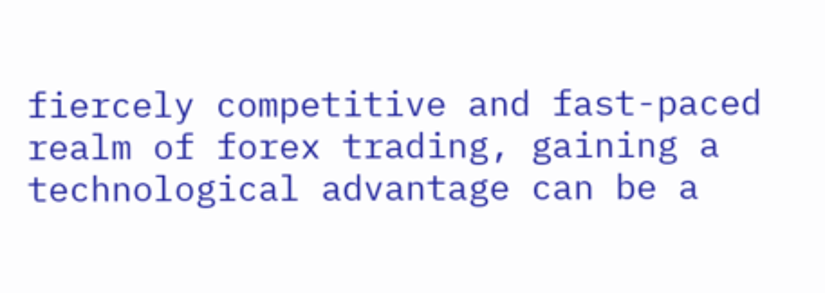fiercely competitive and fast-paced realm of forex trading, gaining a technological advantage can be a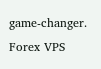game-changer. Forex VPS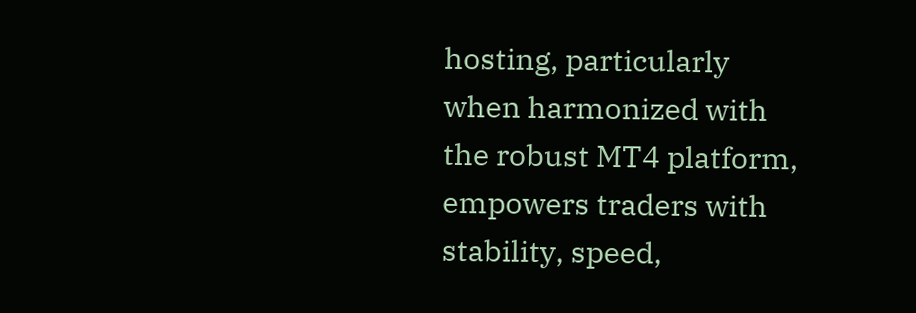hosting, particularly when harmonized with the robust MT4 platform, empowers traders with stability, speed,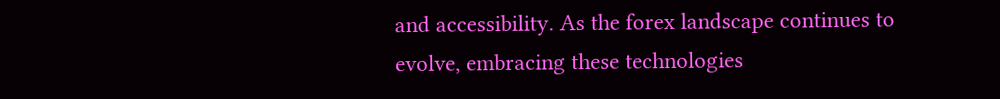and accessibility. As the forex landscape continues to evolve, embracing these technologies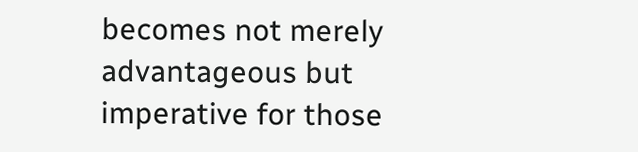becomes not merely advantageous but imperative for those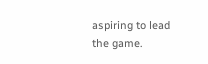aspiring to lead the game.